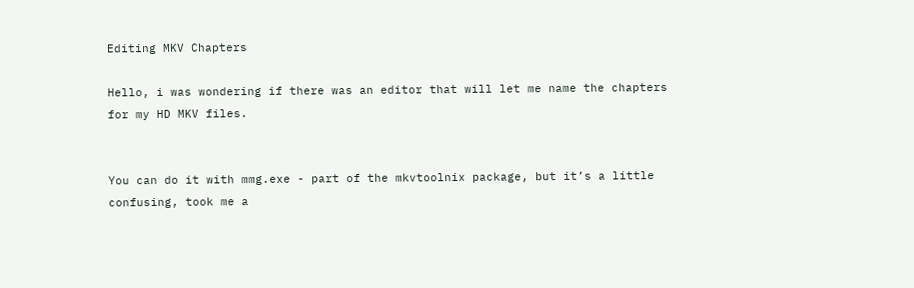Editing MKV Chapters

Hello, i was wondering if there was an editor that will let me name the chapters for my HD MKV files.


You can do it with mmg.exe - part of the mkvtoolnix package, but it’s a little confusing, took me a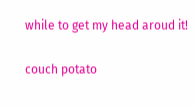while to get my head aroud it!

couch potato